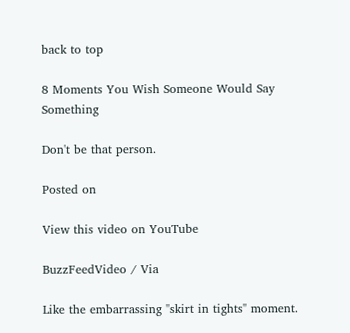back to top

8 Moments You Wish Someone Would Say Something

Don't be that person.

Posted on

View this video on YouTube

BuzzFeedVideo / Via

Like the embarrassing "skirt in tights" moment.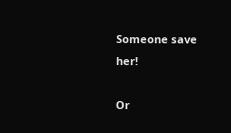Someone save her!

Or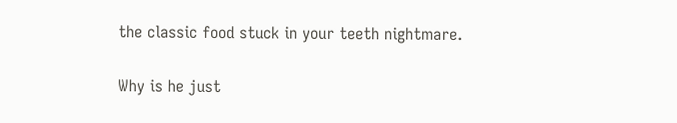the classic food stuck in your teeth nightmare.


Why is he just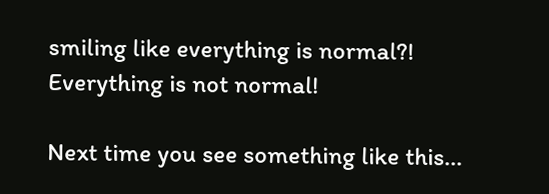smiling like everything is normal?! Everything is not normal!

Next time you see something like this...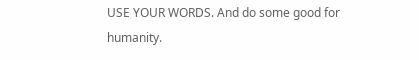USE YOUR WORDS. And do some good for humanity.